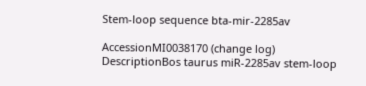Stem-loop sequence bta-mir-2285av

AccessionMI0038170 (change log)
DescriptionBos taurus miR-2285av stem-loop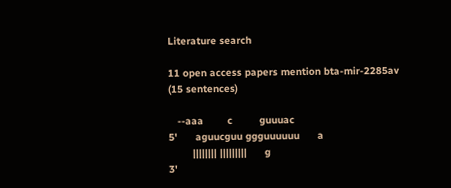Literature search

11 open access papers mention bta-mir-2285av
(15 sentences)

   --aaa        c         guuuac
5'      aguucguu ggguuuuuu      a
        |||||||| |||||||||      g
3'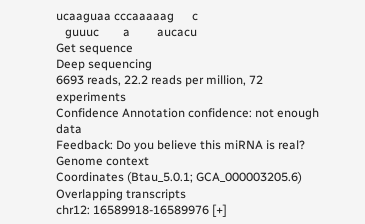ucaaguaa cccaaaaag      c
   guuuc        a         aucacu
Get sequence
Deep sequencing
6693 reads, 22.2 reads per million, 72 experiments
Confidence Annotation confidence: not enough data
Feedback: Do you believe this miRNA is real?
Genome context
Coordinates (Btau_5.0.1; GCA_000003205.6) Overlapping transcripts
chr12: 16589918-16589976 [+]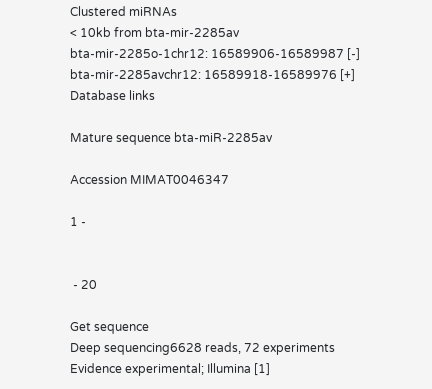Clustered miRNAs
< 10kb from bta-mir-2285av
bta-mir-2285o-1chr12: 16589906-16589987 [-]
bta-mir-2285avchr12: 16589918-16589976 [+]
Database links

Mature sequence bta-miR-2285av

Accession MIMAT0046347

1 -


 - 20

Get sequence
Deep sequencing6628 reads, 72 experiments
Evidence experimental; Illumina [1]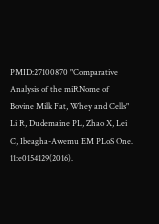PMID:27100870 "Comparative Analysis of the miRNome of Bovine Milk Fat, Whey and Cells" Li R, Dudemaine PL, Zhao X, Lei C, Ibeagha-Awemu EM PLoS One. 11:e0154129(2016).